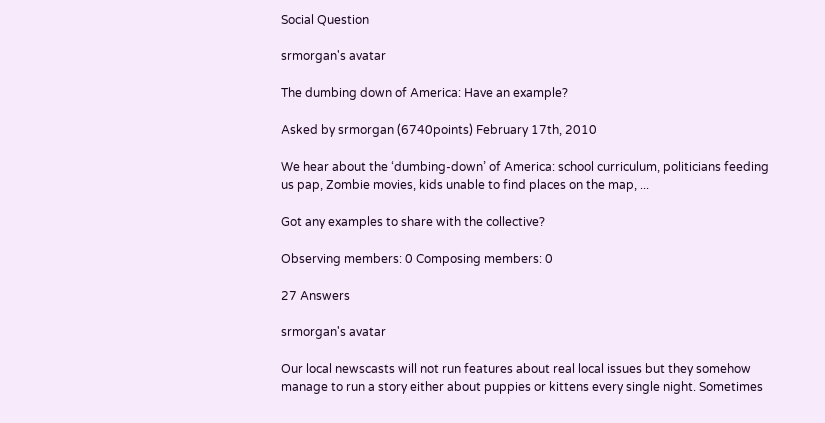Social Question

srmorgan's avatar

The dumbing down of America: Have an example?

Asked by srmorgan (6740points) February 17th, 2010

We hear about the ‘dumbing-down’ of America: school curriculum, politicians feeding us pap, Zombie movies, kids unable to find places on the map, ...

Got any examples to share with the collective?

Observing members: 0 Composing members: 0

27 Answers

srmorgan's avatar

Our local newscasts will not run features about real local issues but they somehow manage to run a story either about puppies or kittens every single night. Sometimes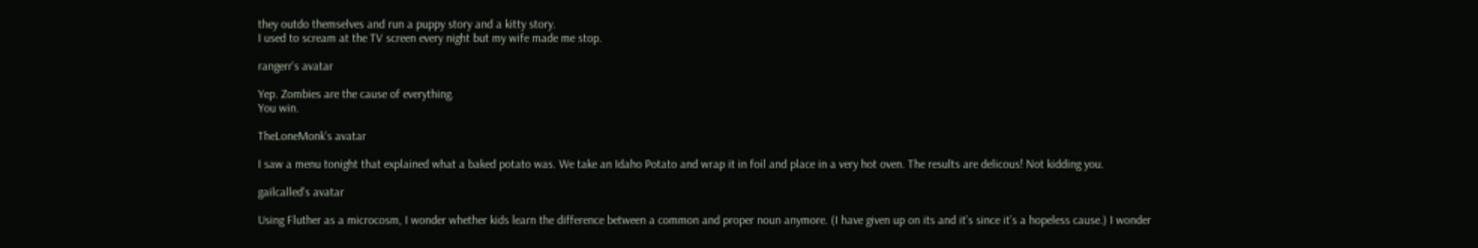they outdo themselves and run a puppy story and a kitty story.
I used to scream at the TV screen every night but my wife made me stop.

rangerr's avatar

Yep. Zombies are the cause of everything.
You win.

TheLoneMonk's avatar

I saw a menu tonight that explained what a baked potato was. We take an Idaho Potato and wrap it in foil and place in a very hot oven. The results are delicous! Not kidding you.

gailcalled's avatar

Using Fluther as a microcosm, I wonder whether kids learn the difference between a common and proper noun anymore. (I have given up on its and it’s since it’s a hopeless cause.) I wonder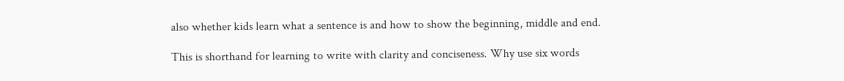also whether kids learn what a sentence is and how to show the beginning, middle and end.

This is shorthand for learning to write with clarity and conciseness. Why use six words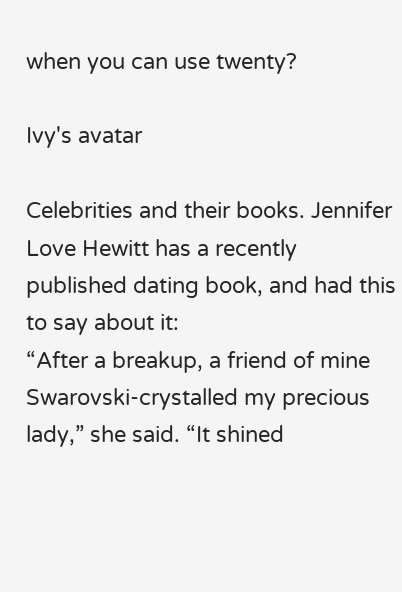when you can use twenty?

Ivy's avatar

Celebrities and their books. Jennifer Love Hewitt has a recently published dating book, and had this to say about it:
“After a breakup, a friend of mine Swarovski-crystalled my precious lady,” she said. “It shined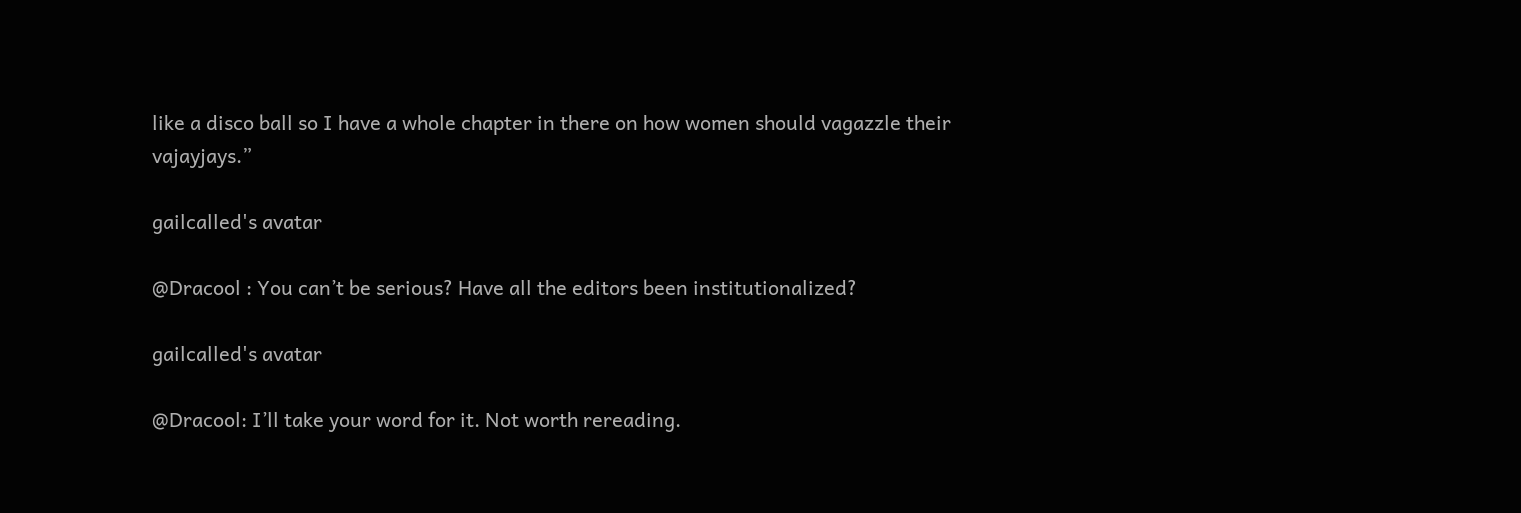like a disco ball so I have a whole chapter in there on how women should vagazzle their vajayjays.”

gailcalled's avatar

@Dracool : You can’t be serious? Have all the editors been institutionalized?

gailcalled's avatar

@Dracool: I’ll take your word for it. Not worth rereading.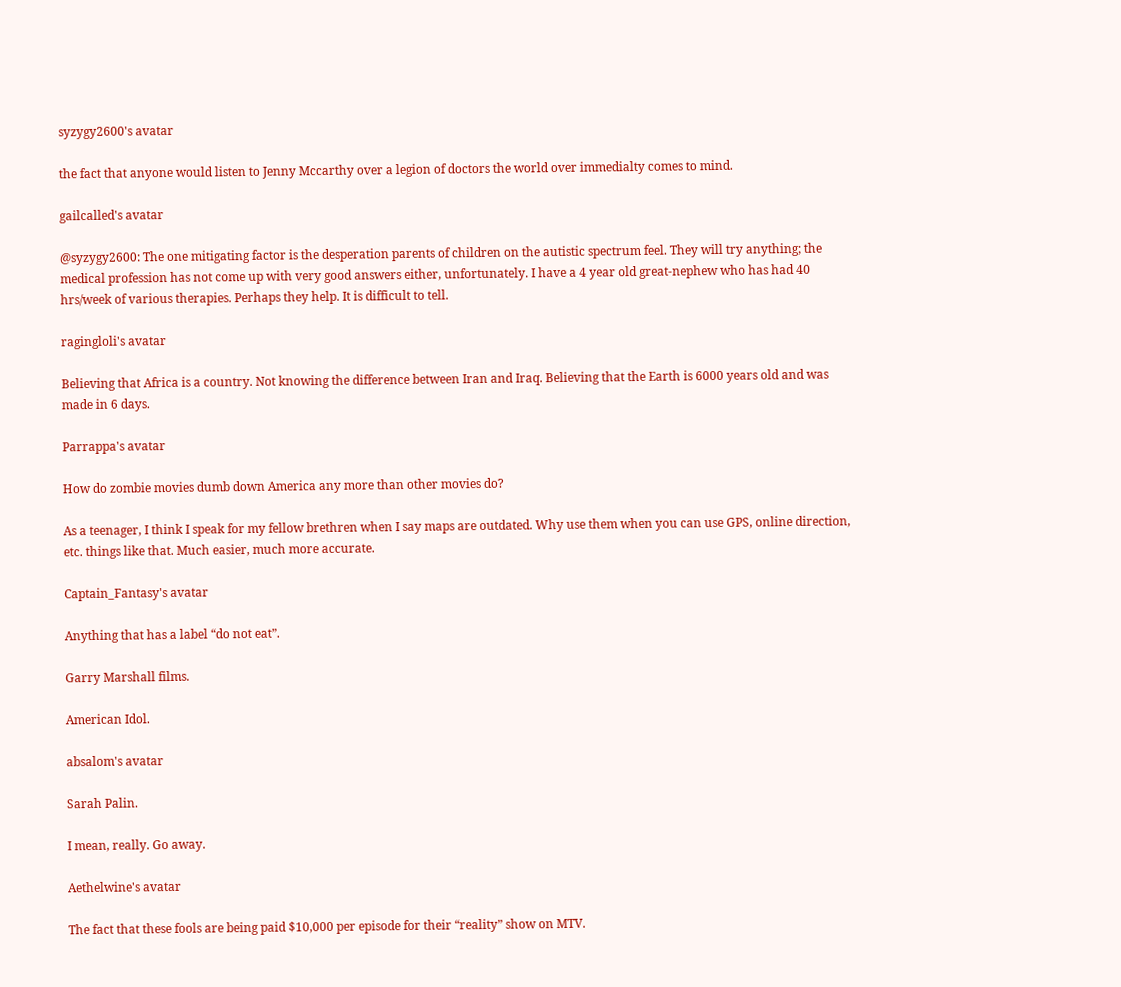syzygy2600's avatar

the fact that anyone would listen to Jenny Mccarthy over a legion of doctors the world over immedialty comes to mind.

gailcalled's avatar

@syzygy2600: The one mitigating factor is the desperation parents of children on the autistic spectrum feel. They will try anything; the medical profession has not come up with very good answers either, unfortunately. I have a 4 year old great-nephew who has had 40 hrs/week of various therapies. Perhaps they help. It is difficult to tell.

ragingloli's avatar

Believing that Africa is a country. Not knowing the difference between Iran and Iraq. Believing that the Earth is 6000 years old and was made in 6 days.

Parrappa's avatar

How do zombie movies dumb down America any more than other movies do?

As a teenager, I think I speak for my fellow brethren when I say maps are outdated. Why use them when you can use GPS, online direction, etc. things like that. Much easier, much more accurate.

Captain_Fantasy's avatar

Anything that has a label “do not eat”.

Garry Marshall films.

American Idol.

absalom's avatar

Sarah Palin.

I mean, really. Go away.

Aethelwine's avatar

The fact that these fools are being paid $10,000 per episode for their “reality” show on MTV.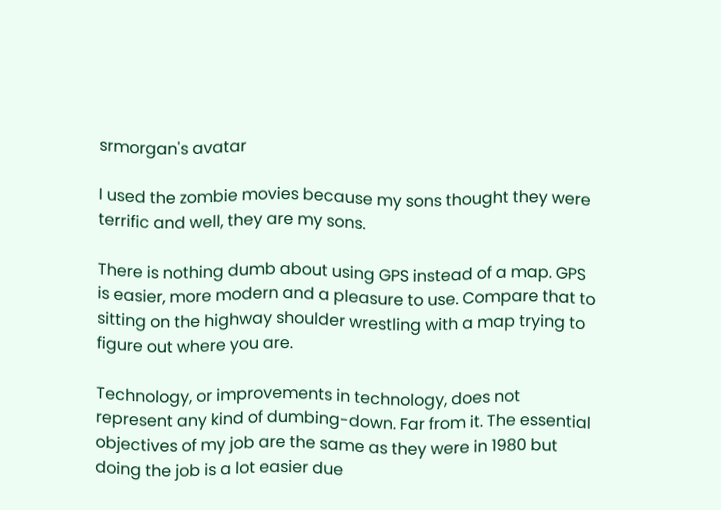srmorgan's avatar

I used the zombie movies because my sons thought they were terrific and well, they are my sons.

There is nothing dumb about using GPS instead of a map. GPS is easier, more modern and a pleasure to use. Compare that to sitting on the highway shoulder wrestling with a map trying to figure out where you are.

Technology, or improvements in technology, does not represent any kind of dumbing-down. Far from it. The essential objectives of my job are the same as they were in 1980 but doing the job is a lot easier due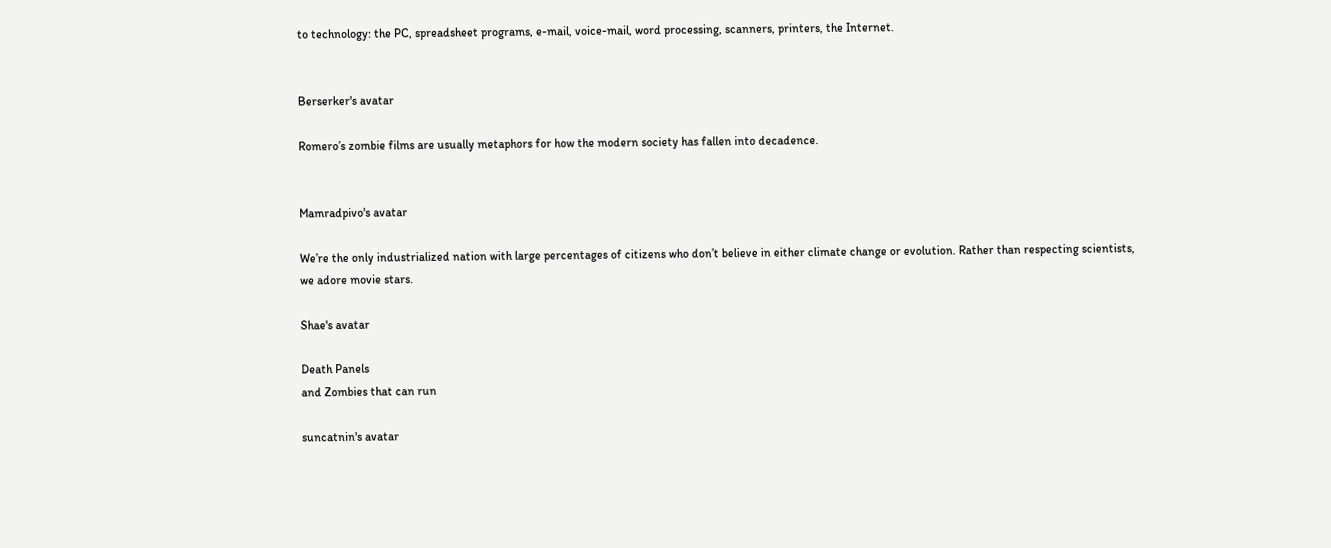to technology: the PC, spreadsheet programs, e-mail, voice-mail, word processing, scanners, printers, the Internet.


Berserker's avatar

Romero’s zombie films are usually metaphors for how the modern society has fallen into decadence.


Mamradpivo's avatar

We’re the only industrialized nation with large percentages of citizens who don’t believe in either climate change or evolution. Rather than respecting scientists, we adore movie stars.

Shae's avatar

Death Panels
and Zombies that can run

suncatnin's avatar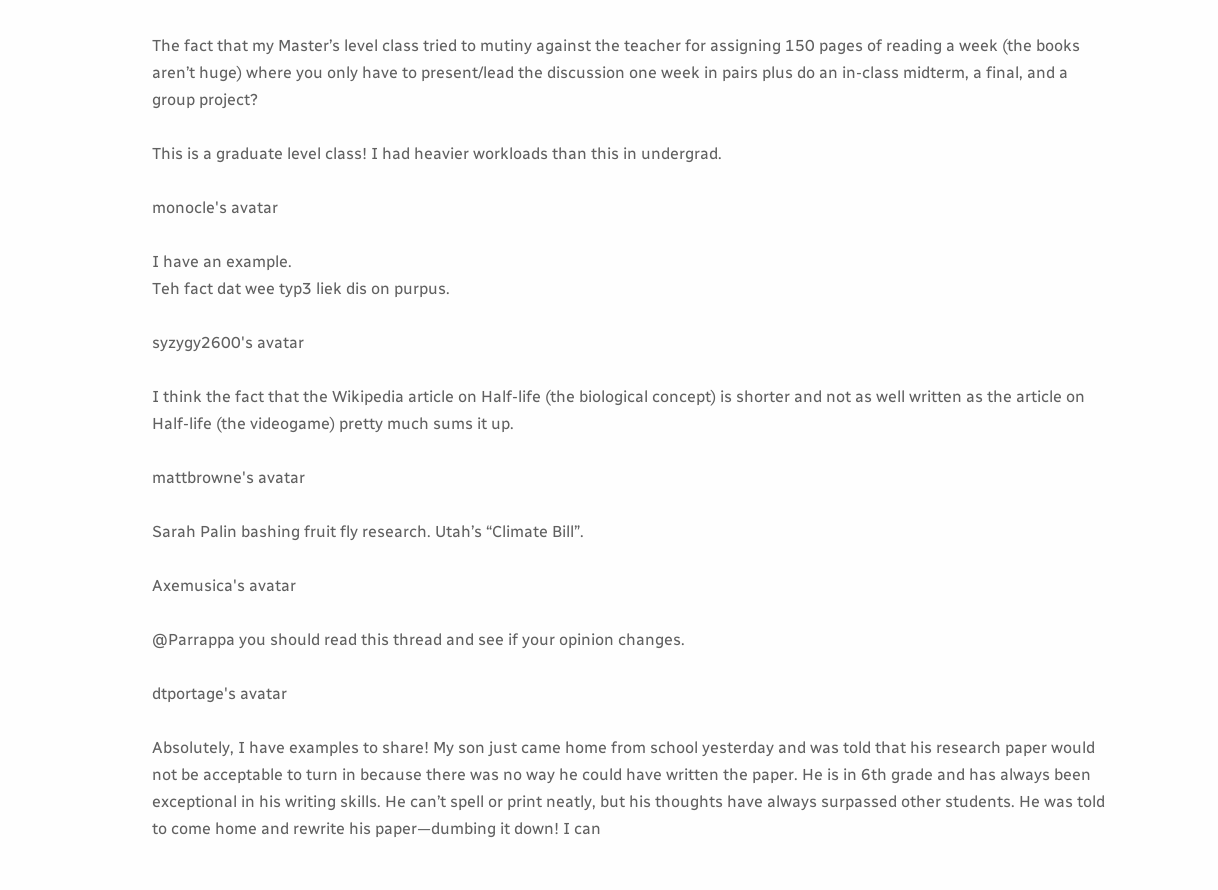The fact that my Master’s level class tried to mutiny against the teacher for assigning 150 pages of reading a week (the books aren’t huge) where you only have to present/lead the discussion one week in pairs plus do an in-class midterm, a final, and a group project?

This is a graduate level class! I had heavier workloads than this in undergrad.

monocle's avatar

I have an example.
Teh fact dat wee typ3 liek dis on purpus.

syzygy2600's avatar

I think the fact that the Wikipedia article on Half-life (the biological concept) is shorter and not as well written as the article on Half-life (the videogame) pretty much sums it up.

mattbrowne's avatar

Sarah Palin bashing fruit fly research. Utah’s “Climate Bill”.

Axemusica's avatar

@Parrappa you should read this thread and see if your opinion changes.

dtportage's avatar

Absolutely, I have examples to share! My son just came home from school yesterday and was told that his research paper would not be acceptable to turn in because there was no way he could have written the paper. He is in 6th grade and has always been exceptional in his writing skills. He can’t spell or print neatly, but his thoughts have always surpassed other students. He was told to come home and rewrite his paper—dumbing it down! I can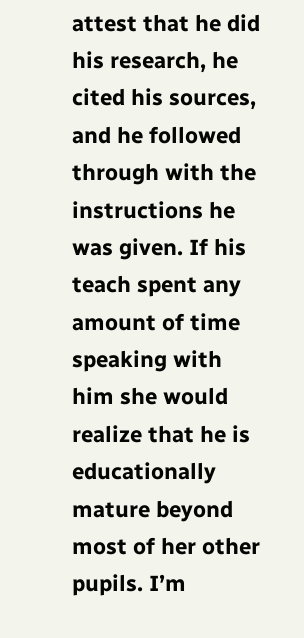attest that he did his research, he cited his sources, and he followed through with the instructions he was given. If his teach spent any amount of time speaking with him she would realize that he is educationally mature beyond most of her other pupils. I’m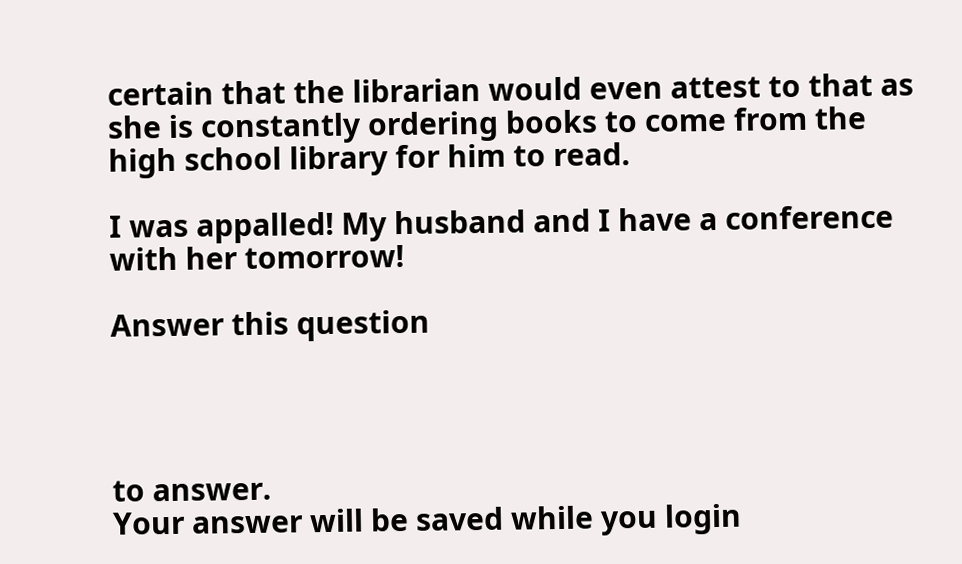certain that the librarian would even attest to that as she is constantly ordering books to come from the high school library for him to read.

I was appalled! My husband and I have a conference with her tomorrow!

Answer this question




to answer.
Your answer will be saved while you login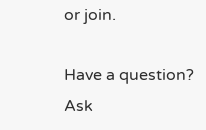or join.

Have a question? Ask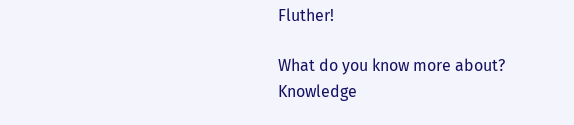Fluther!

What do you know more about?
Knowledge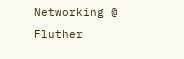Networking @ Fluther